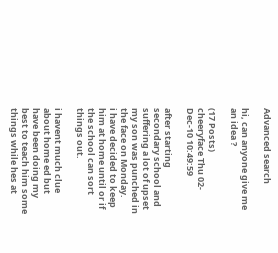Advanced search

hi, can anyone give me an idea ?

(17 Posts)
cheeryface Thu 02-Dec-10 10:49:59

after starting secondary school and suffering a lot of upset my son was punched in the face on Monday.
i have decided to keep him at home until or if the school can sort things out.

i havent much clue about home ed but have been doing my best to teach him some things while hes at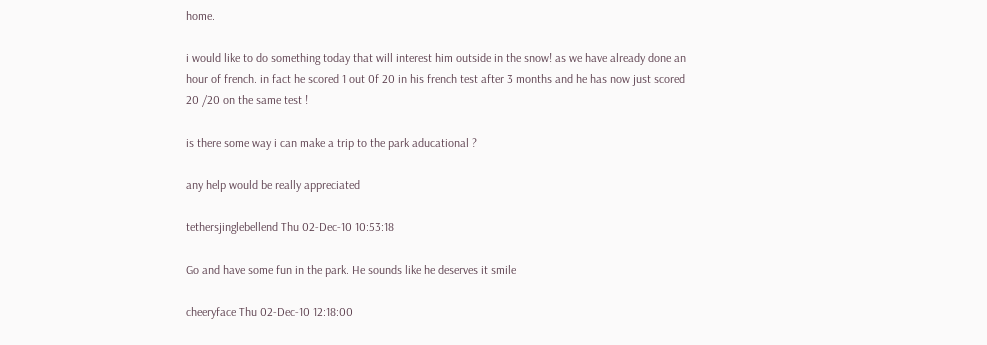home.

i would like to do something today that will interest him outside in the snow! as we have already done an hour of french. in fact he scored 1 out 0f 20 in his french test after 3 months and he has now just scored 20 /20 on the same test !

is there some way i can make a trip to the park aducational ?

any help would be really appreciated

tethersjinglebellend Thu 02-Dec-10 10:53:18

Go and have some fun in the park. He sounds like he deserves it smile

cheeryface Thu 02-Dec-10 12:18:00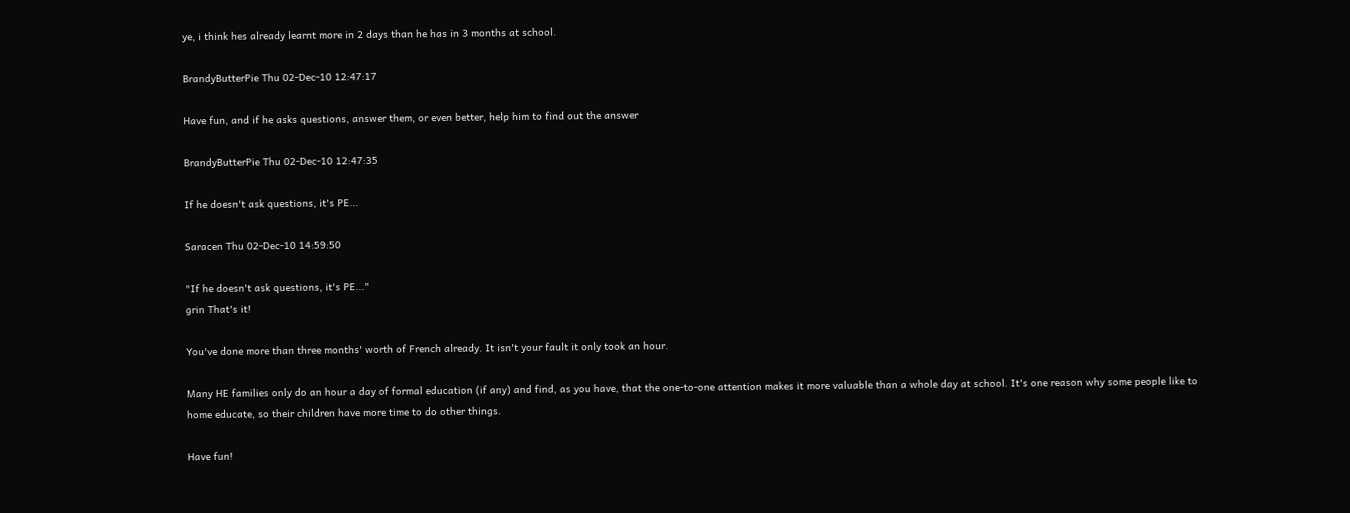ye, i think hes already learnt more in 2 days than he has in 3 months at school.

BrandyButterPie Thu 02-Dec-10 12:47:17

Have fun, and if he asks questions, answer them, or even better, help him to find out the answer

BrandyButterPie Thu 02-Dec-10 12:47:35

If he doesn't ask questions, it's PE...

Saracen Thu 02-Dec-10 14:59:50

"If he doesn't ask questions, it's PE..."
grin That's it!

You've done more than three months' worth of French already. It isn't your fault it only took an hour.

Many HE families only do an hour a day of formal education (if any) and find, as you have, that the one-to-one attention makes it more valuable than a whole day at school. It's one reason why some people like to home educate, so their children have more time to do other things.

Have fun!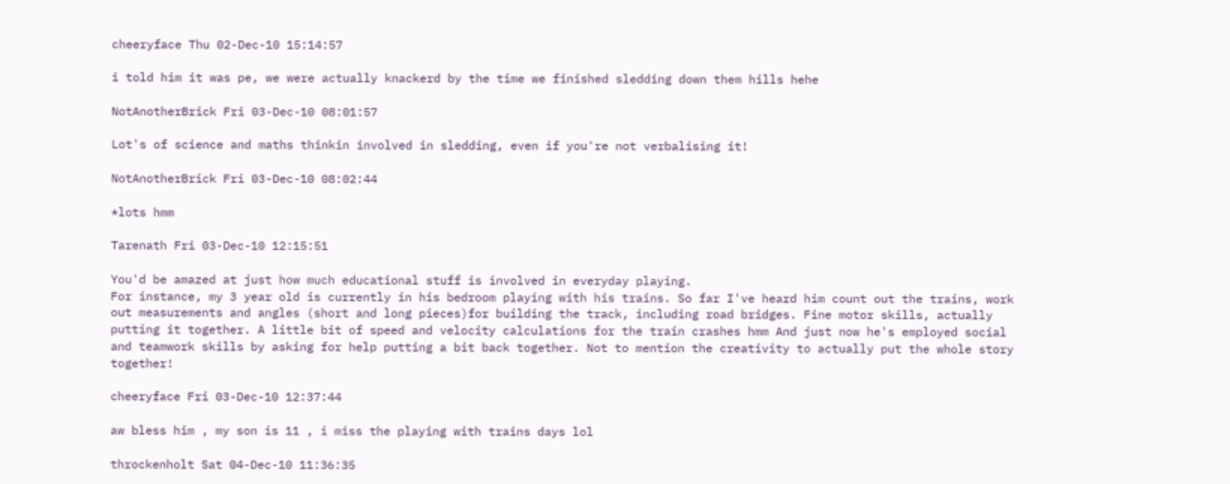cheeryface Thu 02-Dec-10 15:14:57

i told him it was pe, we were actually knackerd by the time we finished sledding down them hills hehe

NotAnotherBrick Fri 03-Dec-10 08:01:57

Lot's of science and maths thinkin involved in sledding, even if you're not verbalising it!

NotAnotherBrick Fri 03-Dec-10 08:02:44

*lots hmm

Tarenath Fri 03-Dec-10 12:15:51

You'd be amazed at just how much educational stuff is involved in everyday playing.
For instance, my 3 year old is currently in his bedroom playing with his trains. So far I've heard him count out the trains, work out measurements and angles (short and long pieces)for building the track, including road bridges. Fine motor skills, actually putting it together. A little bit of speed and velocity calculations for the train crashes hmm And just now he's employed social and teamwork skills by asking for help putting a bit back together. Not to mention the creativity to actually put the whole story together!

cheeryface Fri 03-Dec-10 12:37:44

aw bless him , my son is 11 , i miss the playing with trains days lol

throckenholt Sat 04-Dec-10 11:36:35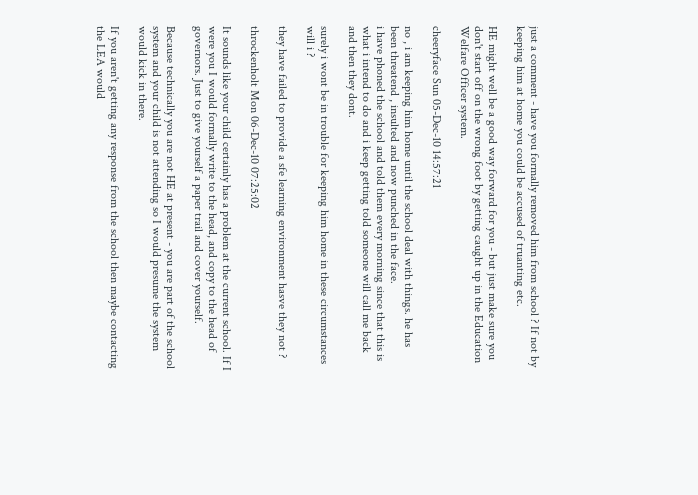just a comment - have you formally removed him from school ? If not by keeping him at home you could be accused of truanting etc.

HE might well be a good way forward for you - but just make sure you don't start off on the wrong foot by getting caught up in the Education Welfare Officer system.

cheeryface Sun 05-Dec-10 14:57:21

no , i am keeping him home until the school deal with things. he has been threatend , insulted and now punched in the face.
i have phoned the school and told them every morning since that this is what i intend to do and i keep getting told someone will call me back and then they dont.

surely i wont be in trouble for keeping him home in these circumstances will i ?

they have failed to provide a sfe learning environment hasve they not ?

throckenholt Mon 06-Dec-10 07:25:02

It sounds like your child certainly has a problem at the current school. If I were you I would formally write to the head, and copy to the head of governors. Just to give yourself a paper trail and cover yourself.

Because technically you are not HE at present - you are part of the school system and your child is not attending so I would presume the system would kick in there.

If you aren't getting any response from the school then maybe contacting the LEA would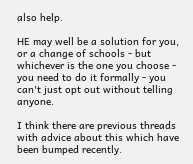also help.

HE may well be a solution for you, or a change of schools - but whichever is the one you choose - you need to do it formally - you can't just opt out without telling anyone.

I think there are previous threads with advice about this which have been bumped recently.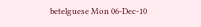betelguese Mon 06-Dec-10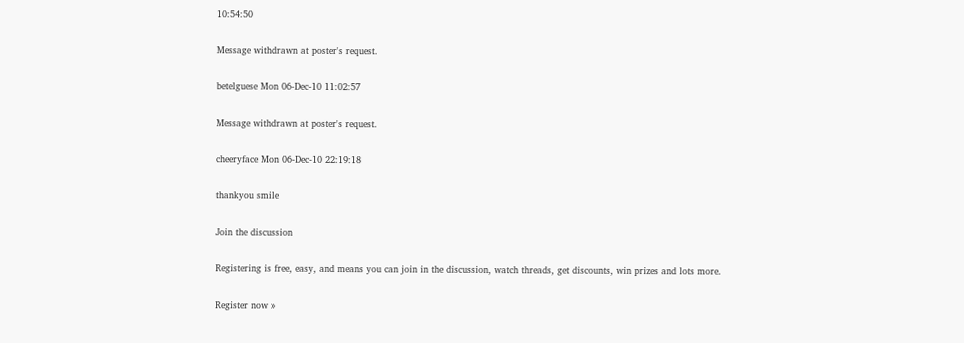10:54:50

Message withdrawn at poster's request.

betelguese Mon 06-Dec-10 11:02:57

Message withdrawn at poster's request.

cheeryface Mon 06-Dec-10 22:19:18

thankyou smile

Join the discussion

Registering is free, easy, and means you can join in the discussion, watch threads, get discounts, win prizes and lots more.

Register now »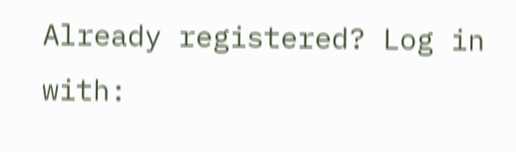Already registered? Log in with: